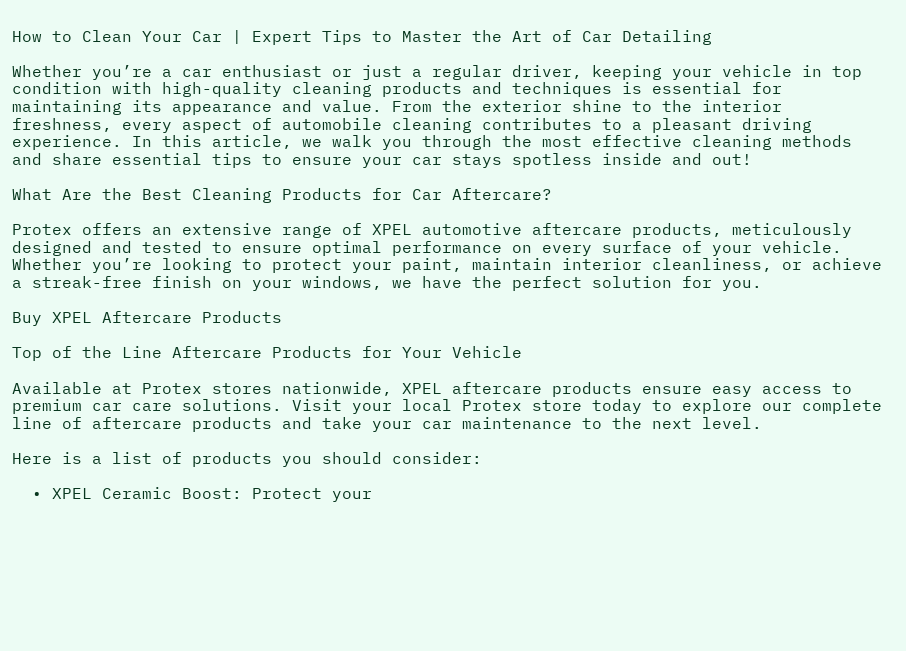How to Clean Your Car | Expert Tips to Master the Art of Car Detailing

Whether you’re a car enthusiast or just a regular driver, keeping your vehicle in top condition with high-quality cleaning products and techniques is essential for maintaining its appearance and value. From the exterior shine to the interior freshness, every aspect of automobile cleaning contributes to a pleasant driving experience. In this article, we walk you through the most effective cleaning methods and share essential tips to ensure your car stays spotless inside and out!

What Are the Best Cleaning Products for Car Aftercare?

Protex offers an extensive range of XPEL automotive aftercare products, meticulously designed and tested to ensure optimal performance on every surface of your vehicle. Whether you’re looking to protect your paint, maintain interior cleanliness, or achieve a streak-free finish on your windows, we have the perfect solution for you.

Buy XPEL Aftercare Products

Top of the Line Aftercare Products for Your Vehicle

Available at Protex stores nationwide, XPEL aftercare products ensure easy access to premium car care solutions. Visit your local Protex store today to explore our complete line of aftercare products and take your car maintenance to the next level.

Here is a list of products you should consider:

  • XPEL Ceramic Boost: Protect your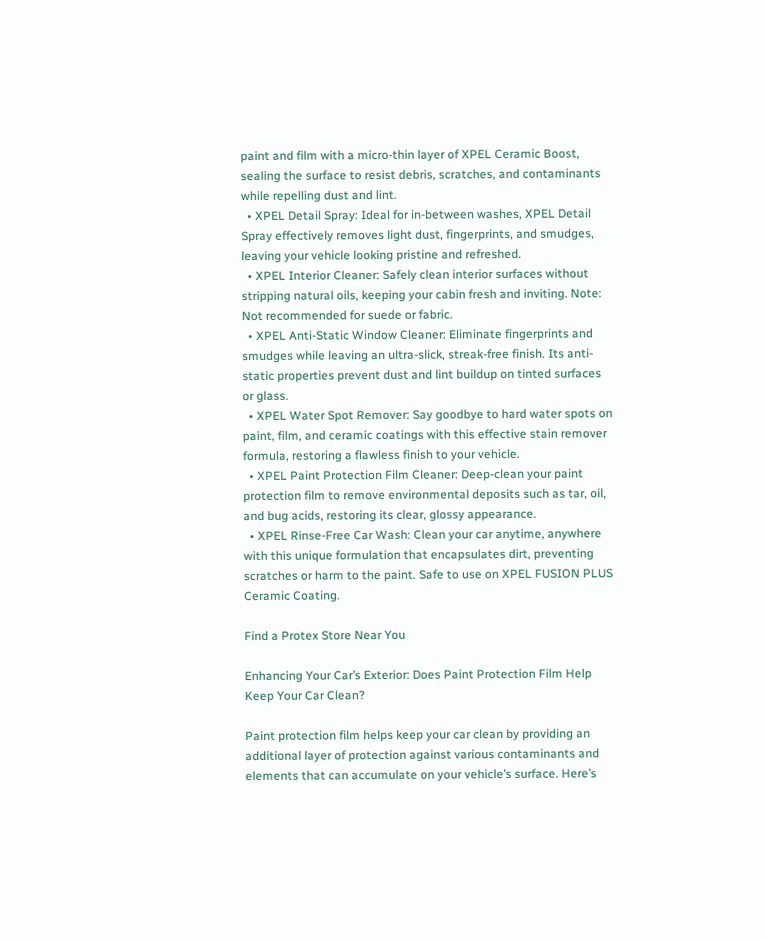paint and film with a micro-thin layer of XPEL Ceramic Boost, sealing the surface to resist debris, scratches, and contaminants while repelling dust and lint.
  • XPEL Detail Spray: Ideal for in-between washes, XPEL Detail Spray effectively removes light dust, fingerprints, and smudges, leaving your vehicle looking pristine and refreshed.
  • XPEL Interior Cleaner: Safely clean interior surfaces without stripping natural oils, keeping your cabin fresh and inviting. Note: Not recommended for suede or fabric.
  • XPEL Anti-Static Window Cleaner: Eliminate fingerprints and smudges while leaving an ultra-slick, streak-free finish. Its anti-static properties prevent dust and lint buildup on tinted surfaces or glass.
  • XPEL Water Spot Remover: Say goodbye to hard water spots on paint, film, and ceramic coatings with this effective stain remover formula, restoring a flawless finish to your vehicle.
  • XPEL Paint Protection Film Cleaner: Deep-clean your paint protection film to remove environmental deposits such as tar, oil, and bug acids, restoring its clear, glossy appearance.
  • XPEL Rinse-Free Car Wash: Clean your car anytime, anywhere with this unique formulation that encapsulates dirt, preventing scratches or harm to the paint. Safe to use on XPEL FUSION PLUS Ceramic Coating.

Find a Protex Store Near You

Enhancing Your Car’s Exterior: Does Paint Protection Film Help Keep Your Car Clean?

Paint protection film helps keep your car clean by providing an additional layer of protection against various contaminants and elements that can accumulate on your vehicle’s surface. Here’s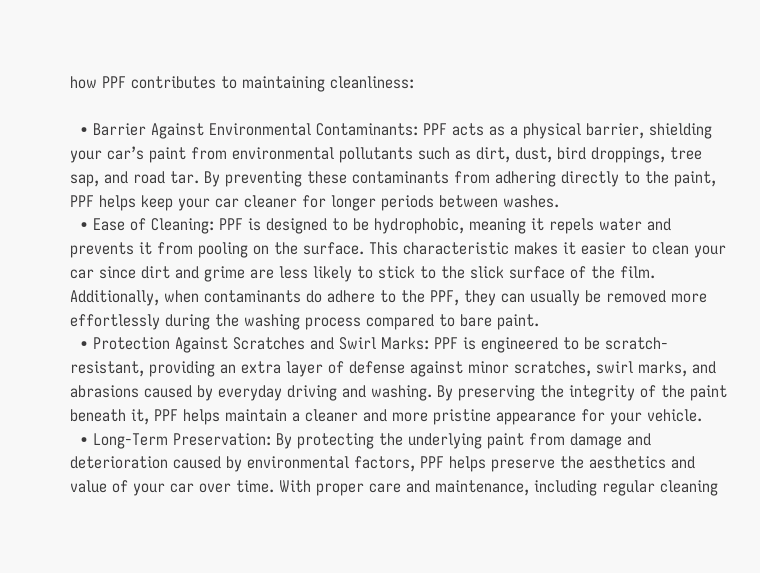how PPF contributes to maintaining cleanliness:

  • Barrier Against Environmental Contaminants: PPF acts as a physical barrier, shielding your car’s paint from environmental pollutants such as dirt, dust, bird droppings, tree sap, and road tar. By preventing these contaminants from adhering directly to the paint, PPF helps keep your car cleaner for longer periods between washes.
  • Ease of Cleaning: PPF is designed to be hydrophobic, meaning it repels water and prevents it from pooling on the surface. This characteristic makes it easier to clean your car since dirt and grime are less likely to stick to the slick surface of the film. Additionally, when contaminants do adhere to the PPF, they can usually be removed more effortlessly during the washing process compared to bare paint.
  • Protection Against Scratches and Swirl Marks: PPF is engineered to be scratch-resistant, providing an extra layer of defense against minor scratches, swirl marks, and abrasions caused by everyday driving and washing. By preserving the integrity of the paint beneath it, PPF helps maintain a cleaner and more pristine appearance for your vehicle.
  • Long-Term Preservation: By protecting the underlying paint from damage and deterioration caused by environmental factors, PPF helps preserve the aesthetics and value of your car over time. With proper care and maintenance, including regular cleaning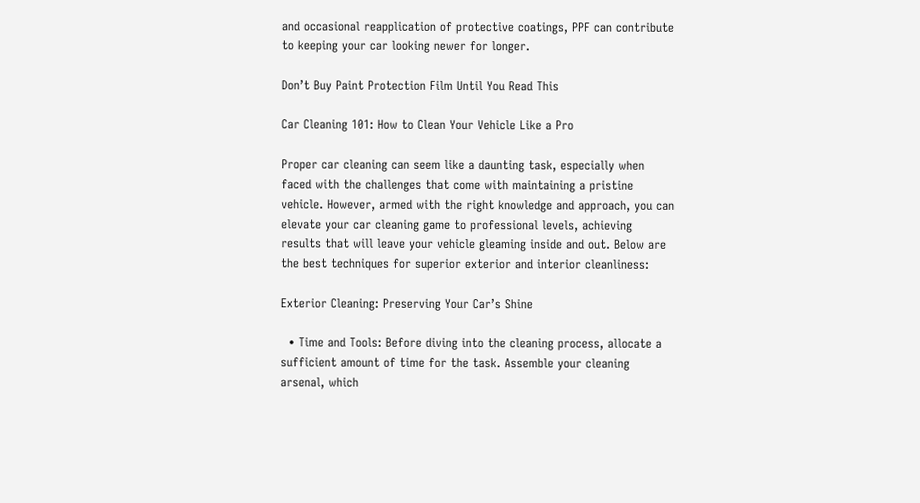and occasional reapplication of protective coatings, PPF can contribute to keeping your car looking newer for longer.

Don’t Buy Paint Protection Film Until You Read This

Car Cleaning 101: How to Clean Your Vehicle Like a Pro

Proper car cleaning can seem like a daunting task, especially when faced with the challenges that come with maintaining a pristine vehicle. However, armed with the right knowledge and approach, you can elevate your car cleaning game to professional levels, achieving results that will leave your vehicle gleaming inside and out. Below are the best techniques for superior exterior and interior cleanliness:

Exterior Cleaning: Preserving Your Car’s Shine

  • Time and Tools: Before diving into the cleaning process, allocate a sufficient amount of time for the task. Assemble your cleaning arsenal, which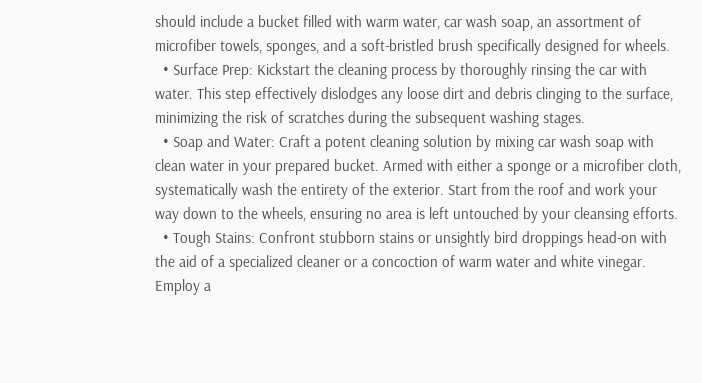should include a bucket filled with warm water, car wash soap, an assortment of microfiber towels, sponges, and a soft-bristled brush specifically designed for wheels.
  • Surface Prep: Kickstart the cleaning process by thoroughly rinsing the car with water. This step effectively dislodges any loose dirt and debris clinging to the surface, minimizing the risk of scratches during the subsequent washing stages.
  • Soap and Water: Craft a potent cleaning solution by mixing car wash soap with clean water in your prepared bucket. Armed with either a sponge or a microfiber cloth, systematically wash the entirety of the exterior. Start from the roof and work your way down to the wheels, ensuring no area is left untouched by your cleansing efforts.
  • Tough Stains: Confront stubborn stains or unsightly bird droppings head-on with the aid of a specialized cleaner or a concoction of warm water and white vinegar. Employ a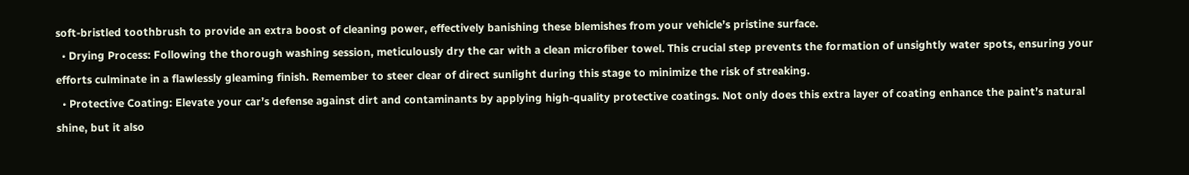soft-bristled toothbrush to provide an extra boost of cleaning power, effectively banishing these blemishes from your vehicle’s pristine surface.
  • Drying Process: Following the thorough washing session, meticulously dry the car with a clean microfiber towel. This crucial step prevents the formation of unsightly water spots, ensuring your efforts culminate in a flawlessly gleaming finish. Remember to steer clear of direct sunlight during this stage to minimize the risk of streaking.
  • Protective Coating: Elevate your car’s defense against dirt and contaminants by applying high-quality protective coatings. Not only does this extra layer of coating enhance the paint’s natural shine, but it also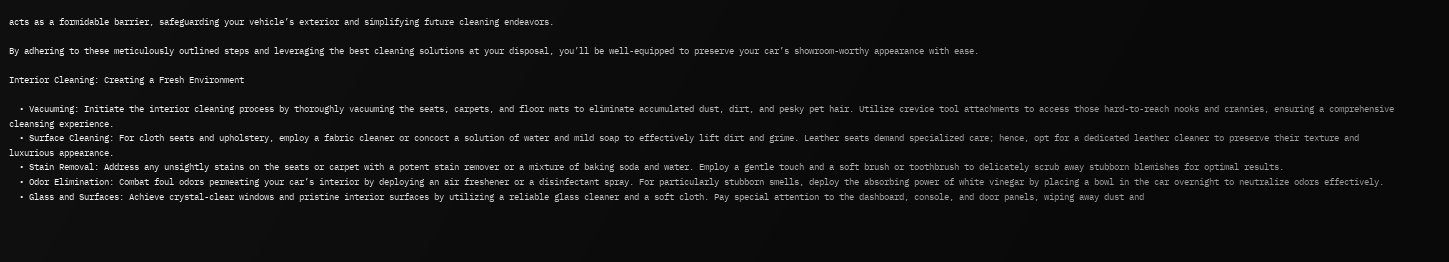acts as a formidable barrier, safeguarding your vehicle’s exterior and simplifying future cleaning endeavors.

By adhering to these meticulously outlined steps and leveraging the best cleaning solutions at your disposal, you’ll be well-equipped to preserve your car’s showroom-worthy appearance with ease.

Interior Cleaning: Creating a Fresh Environment

  • Vacuuming: Initiate the interior cleaning process by thoroughly vacuuming the seats, carpets, and floor mats to eliminate accumulated dust, dirt, and pesky pet hair. Utilize crevice tool attachments to access those hard-to-reach nooks and crannies, ensuring a comprehensive cleansing experience.
  • Surface Cleaning: For cloth seats and upholstery, employ a fabric cleaner or concoct a solution of water and mild soap to effectively lift dirt and grime. Leather seats demand specialized care; hence, opt for a dedicated leather cleaner to preserve their texture and luxurious appearance.
  • Stain Removal: Address any unsightly stains on the seats or carpet with a potent stain remover or a mixture of baking soda and water. Employ a gentle touch and a soft brush or toothbrush to delicately scrub away stubborn blemishes for optimal results.
  • Odor Elimination: Combat foul odors permeating your car’s interior by deploying an air freshener or a disinfectant spray. For particularly stubborn smells, deploy the absorbing power of white vinegar by placing a bowl in the car overnight to neutralize odors effectively.
  • Glass and Surfaces: Achieve crystal-clear windows and pristine interior surfaces by utilizing a reliable glass cleaner and a soft cloth. Pay special attention to the dashboard, console, and door panels, wiping away dust and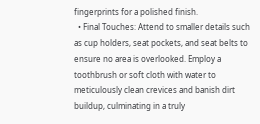fingerprints for a polished finish.
  • Final Touches: Attend to smaller details such as cup holders, seat pockets, and seat belts to ensure no area is overlooked. Employ a toothbrush or soft cloth with water to meticulously clean crevices and banish dirt buildup, culminating in a truly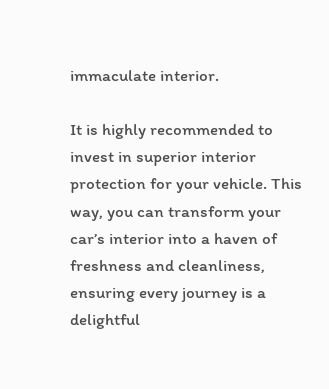immaculate interior.

It is highly recommended to invest in superior interior protection for your vehicle. This way, you can transform your car’s interior into a haven of freshness and cleanliness, ensuring every journey is a delightful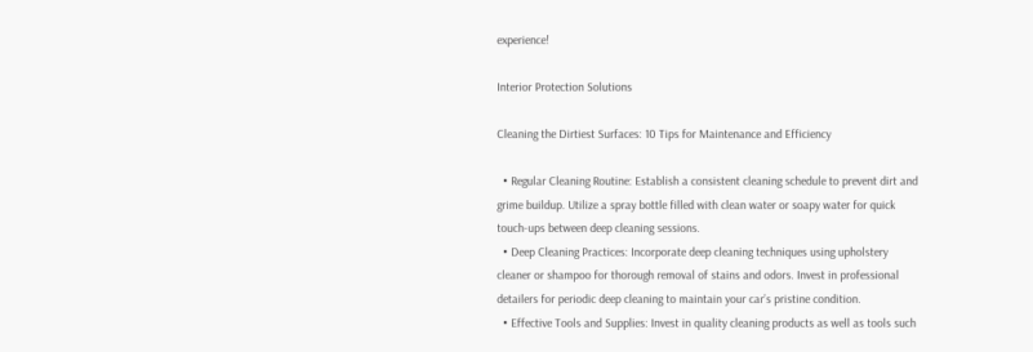experience!

Interior Protection Solutions

Cleaning the Dirtiest Surfaces: 10 Tips for Maintenance and Efficiency

  • Regular Cleaning Routine: Establish a consistent cleaning schedule to prevent dirt and grime buildup. Utilize a spray bottle filled with clean water or soapy water for quick touch-ups between deep cleaning sessions.
  • Deep Cleaning Practices: Incorporate deep cleaning techniques using upholstery cleaner or shampoo for thorough removal of stains and odors. Invest in professional detailers for periodic deep cleaning to maintain your car’s pristine condition.
  • Effective Tools and Supplies: Invest in quality cleaning products as well as tools such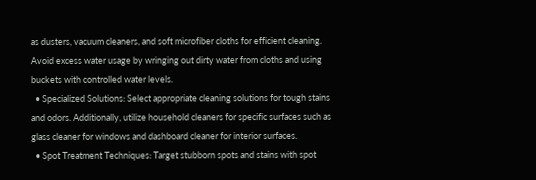as dusters, vacuum cleaners, and soft microfiber cloths for efficient cleaning. Avoid excess water usage by wringing out dirty water from cloths and using buckets with controlled water levels.
  • Specialized Solutions: Select appropriate cleaning solutions for tough stains and odors. Additionally, utilize household cleaners for specific surfaces such as glass cleaner for windows and dashboard cleaner for interior surfaces.
  • Spot Treatment Techniques: Target stubborn spots and stains with spot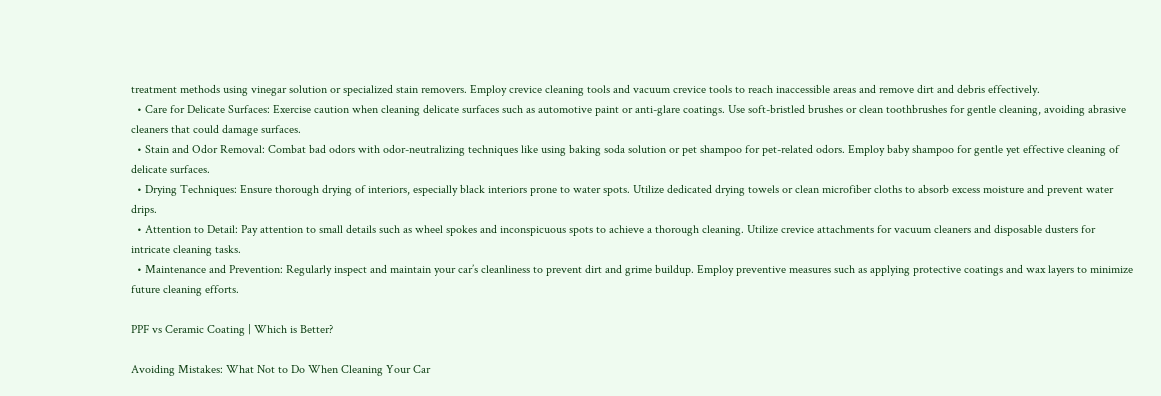treatment methods using vinegar solution or specialized stain removers. Employ crevice cleaning tools and vacuum crevice tools to reach inaccessible areas and remove dirt and debris effectively.
  • Care for Delicate Surfaces: Exercise caution when cleaning delicate surfaces such as automotive paint or anti-glare coatings. Use soft-bristled brushes or clean toothbrushes for gentle cleaning, avoiding abrasive cleaners that could damage surfaces.
  • Stain and Odor Removal: Combat bad odors with odor-neutralizing techniques like using baking soda solution or pet shampoo for pet-related odors. Employ baby shampoo for gentle yet effective cleaning of delicate surfaces.
  • Drying Techniques: Ensure thorough drying of interiors, especially black interiors prone to water spots. Utilize dedicated drying towels or clean microfiber cloths to absorb excess moisture and prevent water drips.
  • Attention to Detail: Pay attention to small details such as wheel spokes and inconspicuous spots to achieve a thorough cleaning. Utilize crevice attachments for vacuum cleaners and disposable dusters for intricate cleaning tasks.
  • Maintenance and Prevention: Regularly inspect and maintain your car’s cleanliness to prevent dirt and grime buildup. Employ preventive measures such as applying protective coatings and wax layers to minimize future cleaning efforts.

PPF vs Ceramic Coating | Which is Better?

Avoiding Mistakes: What Not to Do When Cleaning Your Car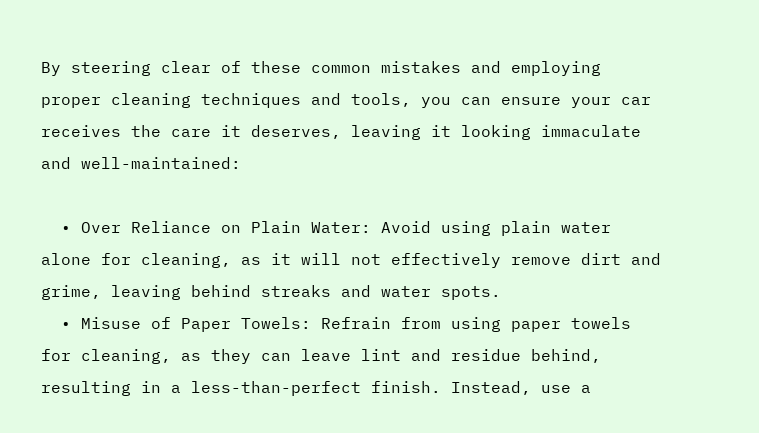By steering clear of these common mistakes and employing proper cleaning techniques and tools, you can ensure your car receives the care it deserves, leaving it looking immaculate and well-maintained:

  • Over Reliance on Plain Water: Avoid using plain water alone for cleaning, as it will not effectively remove dirt and grime, leaving behind streaks and water spots.
  • Misuse of Paper Towels: Refrain from using paper towels for cleaning, as they can leave lint and residue behind, resulting in a less-than-perfect finish. Instead, use a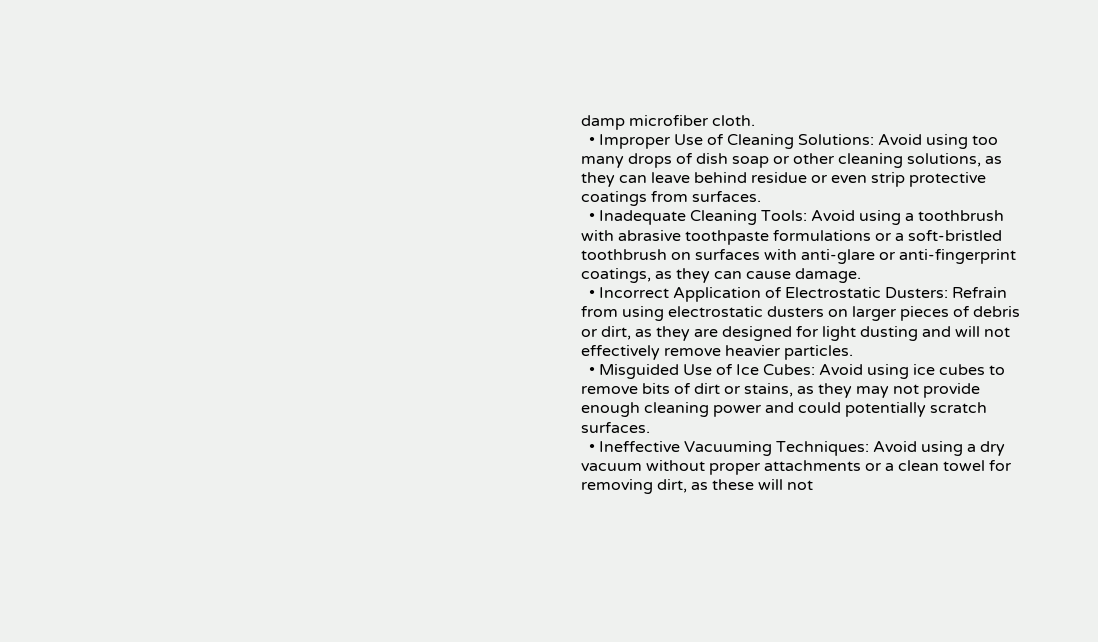damp microfiber cloth.
  • Improper Use of Cleaning Solutions: Avoid using too many drops of dish soap or other cleaning solutions, as they can leave behind residue or even strip protective coatings from surfaces.
  • Inadequate Cleaning Tools: Avoid using a toothbrush with abrasive toothpaste formulations or a soft-bristled toothbrush on surfaces with anti-glare or anti-fingerprint coatings, as they can cause damage.
  • Incorrect Application of Electrostatic Dusters: Refrain from using electrostatic dusters on larger pieces of debris or dirt, as they are designed for light dusting and will not effectively remove heavier particles.
  • Misguided Use of Ice Cubes: Avoid using ice cubes to remove bits of dirt or stains, as they may not provide enough cleaning power and could potentially scratch surfaces.
  • Ineffective Vacuuming Techniques: Avoid using a dry vacuum without proper attachments or a clean towel for removing dirt, as these will not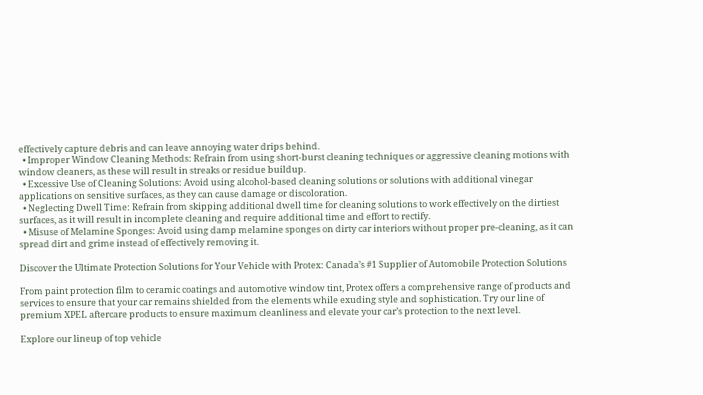effectively capture debris and can leave annoying water drips behind.
  • Improper Window Cleaning Methods: Refrain from using short-burst cleaning techniques or aggressive cleaning motions with window cleaners, as these will result in streaks or residue buildup.
  • Excessive Use of Cleaning Solutions: Avoid using alcohol-based cleaning solutions or solutions with additional vinegar applications on sensitive surfaces, as they can cause damage or discoloration.
  • Neglecting Dwell Time: Refrain from skipping additional dwell time for cleaning solutions to work effectively on the dirtiest surfaces, as it will result in incomplete cleaning and require additional time and effort to rectify.
  • Misuse of Melamine Sponges: Avoid using damp melamine sponges on dirty car interiors without proper pre-cleaning, as it can spread dirt and grime instead of effectively removing it.

Discover the Ultimate Protection Solutions for Your Vehicle with Protex: Canada’s #1 Supplier of Automobile Protection Solutions

From paint protection film to ceramic coatings and automotive window tint, Protex offers a comprehensive range of products and services to ensure that your car remains shielded from the elements while exuding style and sophistication. Try our line of premium XPEL aftercare products to ensure maximum cleanliness and elevate your car’s protection to the next level.

Explore our lineup of top vehicle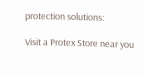protection solutions:

Visit a Protex Store near you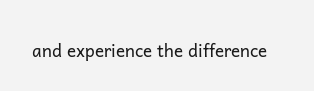and experience the difference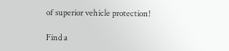of superior vehicle protection!

Find a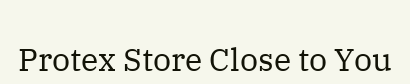Protex Store Close to You